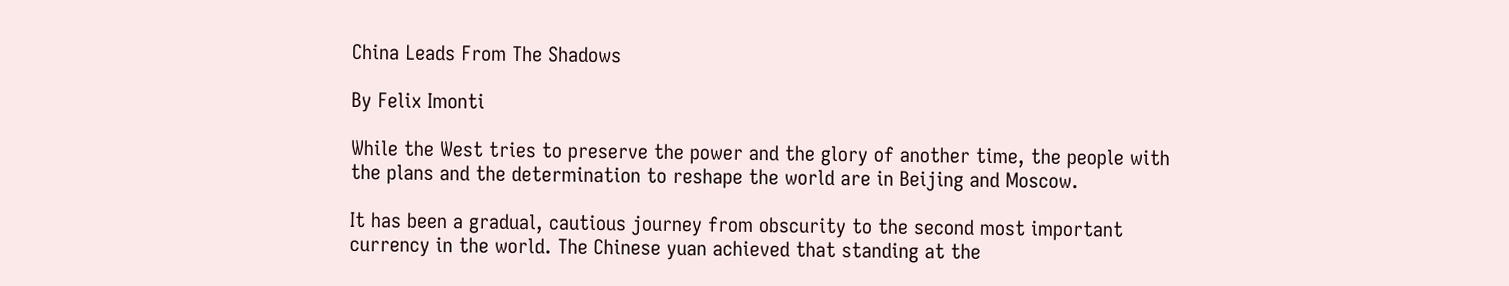China Leads From The Shadows

By Felix Imonti

While the West tries to preserve the power and the glory of another time, the people with the plans and the determination to reshape the world are in Beijing and Moscow.

It has been a gradual, cautious journey from obscurity to the second most important currency in the world. The Chinese yuan achieved that standing at the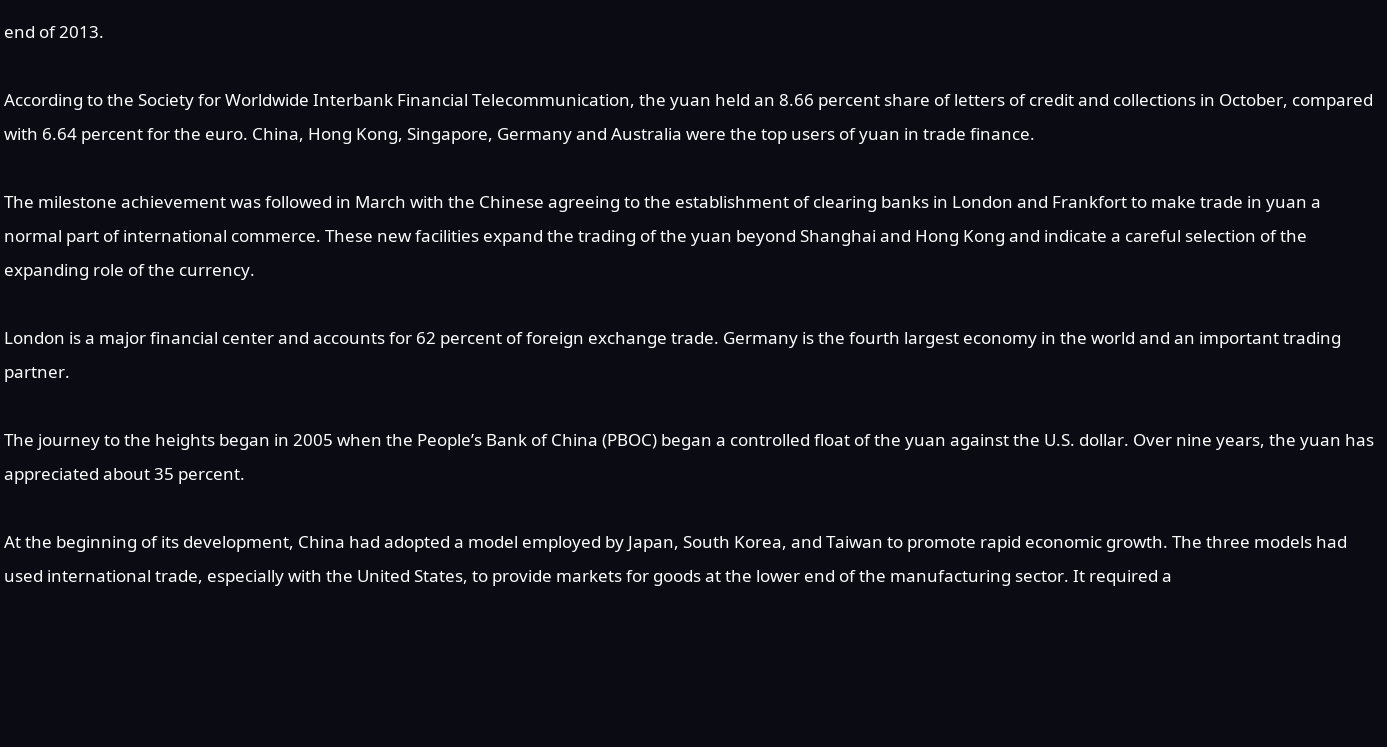end of 2013.

According to the Society for Worldwide Interbank Financial Telecommunication, the yuan held an 8.66 percent share of letters of credit and collections in October, compared with 6.64 percent for the euro. China, Hong Kong, Singapore, Germany and Australia were the top users of yuan in trade finance.

The milestone achievement was followed in March with the Chinese agreeing to the establishment of clearing banks in London and Frankfort to make trade in yuan a normal part of international commerce. These new facilities expand the trading of the yuan beyond Shanghai and Hong Kong and indicate a careful selection of the expanding role of the currency.

London is a major financial center and accounts for 62 percent of foreign exchange trade. Germany is the fourth largest economy in the world and an important trading partner.

The journey to the heights began in 2005 when the People’s Bank of China (PBOC) began a controlled float of the yuan against the U.S. dollar. Over nine years, the yuan has appreciated about 35 percent.

At the beginning of its development, China had adopted a model employed by Japan, South Korea, and Taiwan to promote rapid economic growth. The three models had used international trade, especially with the United States, to provide markets for goods at the lower end of the manufacturing sector. It required a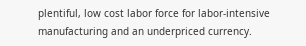plentiful, low cost labor force for labor-intensive manufacturing and an underpriced currency.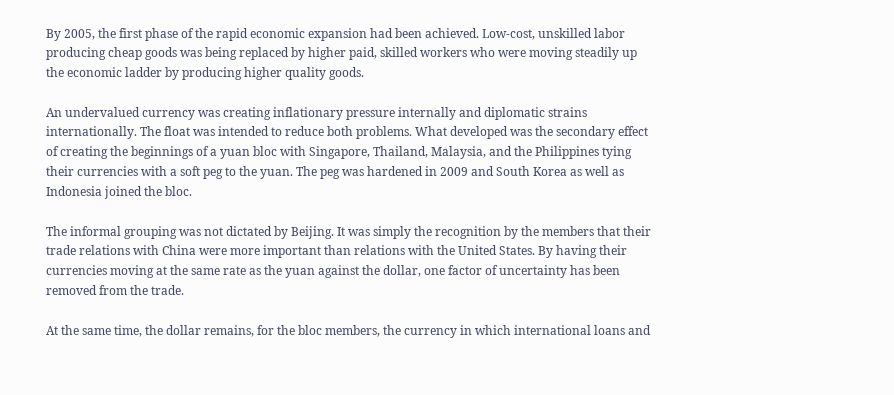By 2005, the first phase of the rapid economic expansion had been achieved. Low-cost, unskilled labor producing cheap goods was being replaced by higher paid, skilled workers who were moving steadily up the economic ladder by producing higher quality goods.

An undervalued currency was creating inflationary pressure internally and diplomatic strains internationally. The float was intended to reduce both problems. What developed was the secondary effect of creating the beginnings of a yuan bloc with Singapore, Thailand, Malaysia, and the Philippines tying their currencies with a soft peg to the yuan. The peg was hardened in 2009 and South Korea as well as Indonesia joined the bloc.

The informal grouping was not dictated by Beijing. It was simply the recognition by the members that their trade relations with China were more important than relations with the United States. By having their currencies moving at the same rate as the yuan against the dollar, one factor of uncertainty has been removed from the trade.

At the same time, the dollar remains, for the bloc members, the currency in which international loans and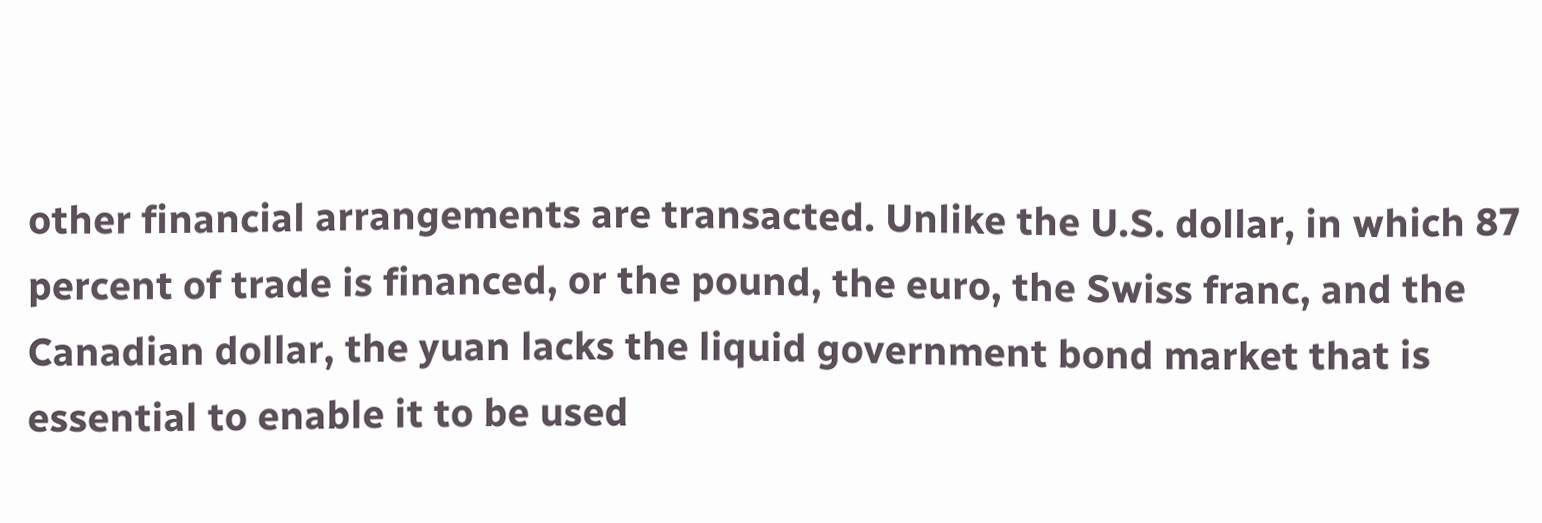other financial arrangements are transacted. Unlike the U.S. dollar, in which 87 percent of trade is financed, or the pound, the euro, the Swiss franc, and the Canadian dollar, the yuan lacks the liquid government bond market that is essential to enable it to be used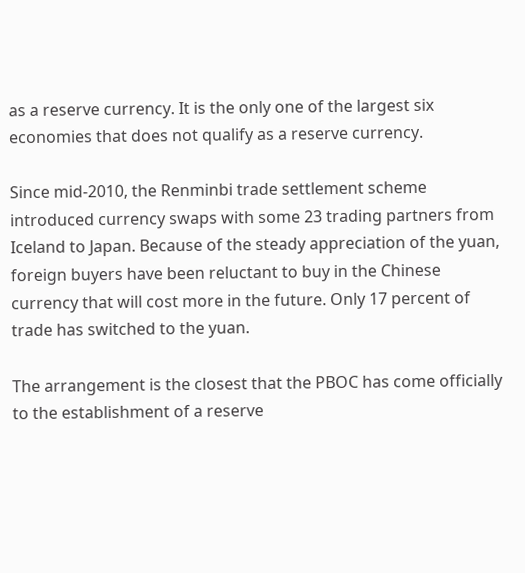as a reserve currency. It is the only one of the largest six economies that does not qualify as a reserve currency.

Since mid-2010, the Renminbi trade settlement scheme introduced currency swaps with some 23 trading partners from Iceland to Japan. Because of the steady appreciation of the yuan, foreign buyers have been reluctant to buy in the Chinese currency that will cost more in the future. Only 17 percent of trade has switched to the yuan.

The arrangement is the closest that the PBOC has come officially to the establishment of a reserve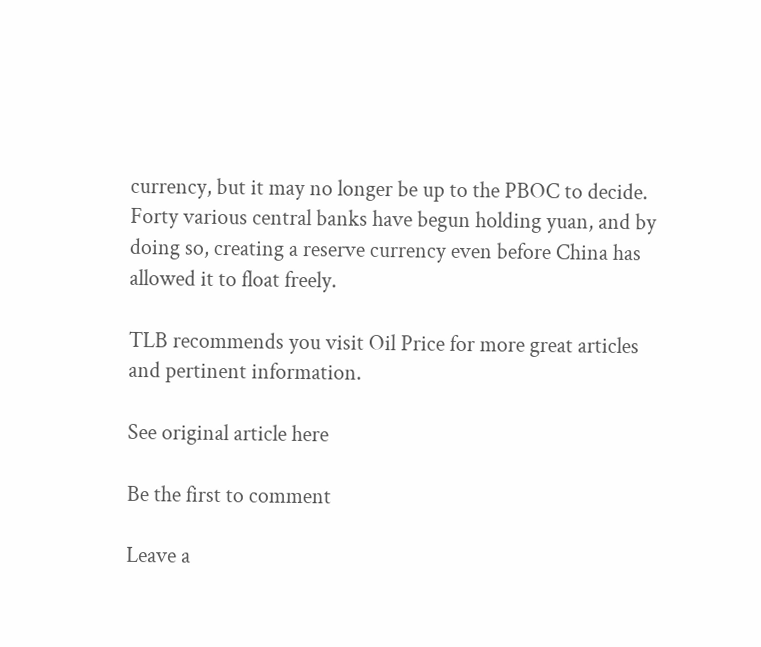currency, but it may no longer be up to the PBOC to decide. Forty various central banks have begun holding yuan, and by doing so, creating a reserve currency even before China has allowed it to float freely.

TLB recommends you visit Oil Price for more great articles and pertinent information.

See original article here

Be the first to comment

Leave a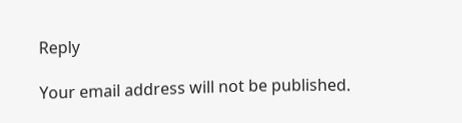Reply

Your email address will not be published.